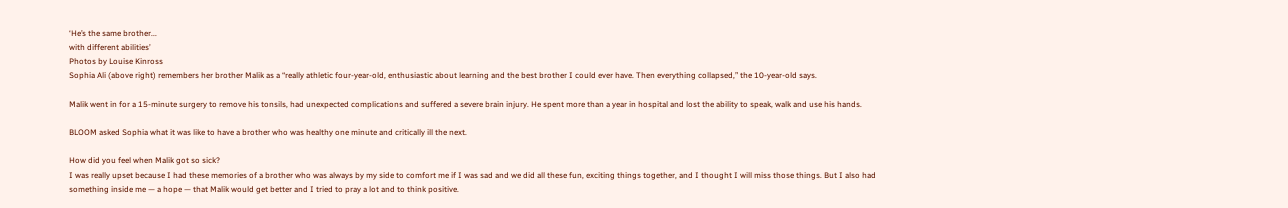‘He’s the same brother...
with different abilities’
Photos by Louise Kinross
Sophia Ali (above right) remembers her brother Malik as a “really athletic four-year-old, enthusiastic about learning and the best brother I could ever have. Then everything collapsed,” the 10-year-old says.

Malik went in for a 15-minute surgery to remove his tonsils, had unexpected complications and suffered a severe brain injury. He spent more than a year in hospital and lost the ability to speak, walk and use his hands.

BLOOM asked Sophia what it was like to have a brother who was healthy one minute and critically ill the next.

How did you feel when Malik got so sick?
I was really upset because I had these memories of a brother who was always by my side to comfort me if I was sad and we did all these fun, exciting things together, and I thought I will miss those things. But I also had something inside me — a hope — that Malik would get better and I tried to pray a lot and to think positive.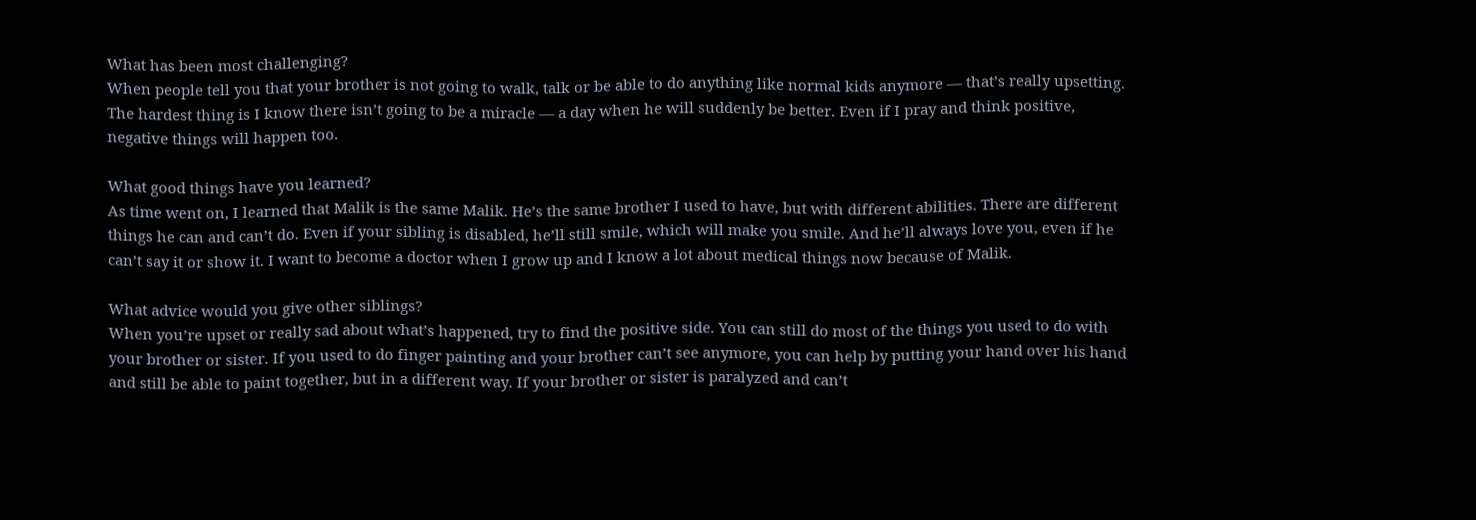What has been most challenging?
When people tell you that your brother is not going to walk, talk or be able to do anything like normal kids anymore — that’s really upsetting. The hardest thing is I know there isn’t going to be a miracle — a day when he will suddenly be better. Even if I pray and think positive, negative things will happen too.

What good things have you learned?
As time went on, I learned that Malik is the same Malik. He’s the same brother I used to have, but with different abilities. There are different things he can and can’t do. Even if your sibling is disabled, he’ll still smile, which will make you smile. And he’ll always love you, even if he can’t say it or show it. I want to become a doctor when I grow up and I know a lot about medical things now because of Malik.

What advice would you give other siblings?
When you’re upset or really sad about what’s happened, try to find the positive side. You can still do most of the things you used to do with your brother or sister. If you used to do finger painting and your brother can’t see anymore, you can help by putting your hand over his hand and still be able to paint together, but in a different way. If your brother or sister is paralyzed and can’t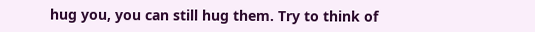hug you, you can still hug them. Try to think of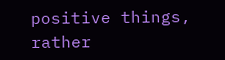positive things, rather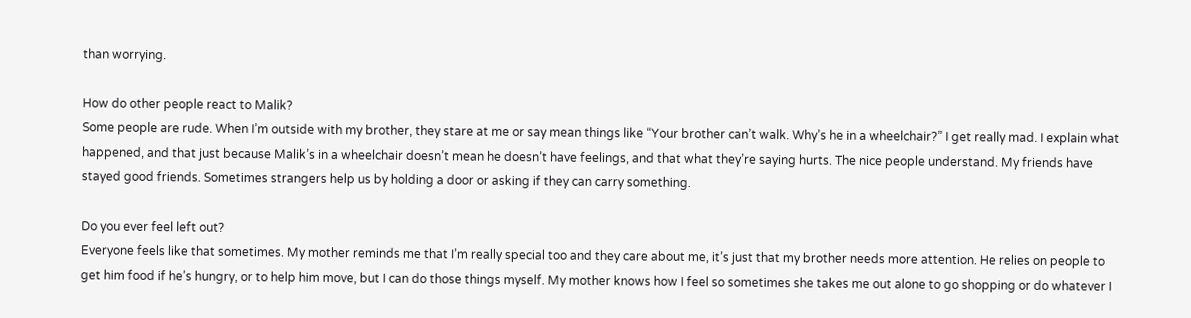than worrying.

How do other people react to Malik?
Some people are rude. When I’m outside with my brother, they stare at me or say mean things like “Your brother can’t walk. Why’s he in a wheelchair?” I get really mad. I explain what happened, and that just because Malik’s in a wheelchair doesn’t mean he doesn’t have feelings, and that what they’re saying hurts. The nice people understand. My friends have stayed good friends. Sometimes strangers help us by holding a door or asking if they can carry something.

Do you ever feel left out?
Everyone feels like that sometimes. My mother reminds me that I’m really special too and they care about me, it’s just that my brother needs more attention. He relies on people to get him food if he’s hungry, or to help him move, but I can do those things myself. My mother knows how I feel so sometimes she takes me out alone to go shopping or do whatever I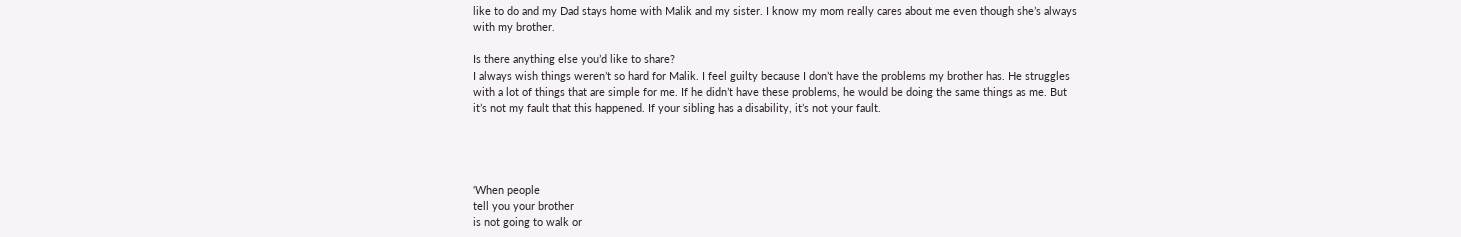like to do and my Dad stays home with Malik and my sister. I know my mom really cares about me even though she’s always with my brother.

Is there anything else you’d like to share?
I always wish things weren’t so hard for Malik. I feel guilty because I don’t have the problems my brother has. He struggles with a lot of things that are simple for me. If he didn’t have these problems, he would be doing the same things as me. But it’s not my fault that this happened. If your sibling has a disability, it’s not your fault.




‘When people
tell you your brother
is not going to walk or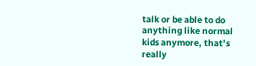talk or be able to do
anything like normal
kids anymore, that’s
really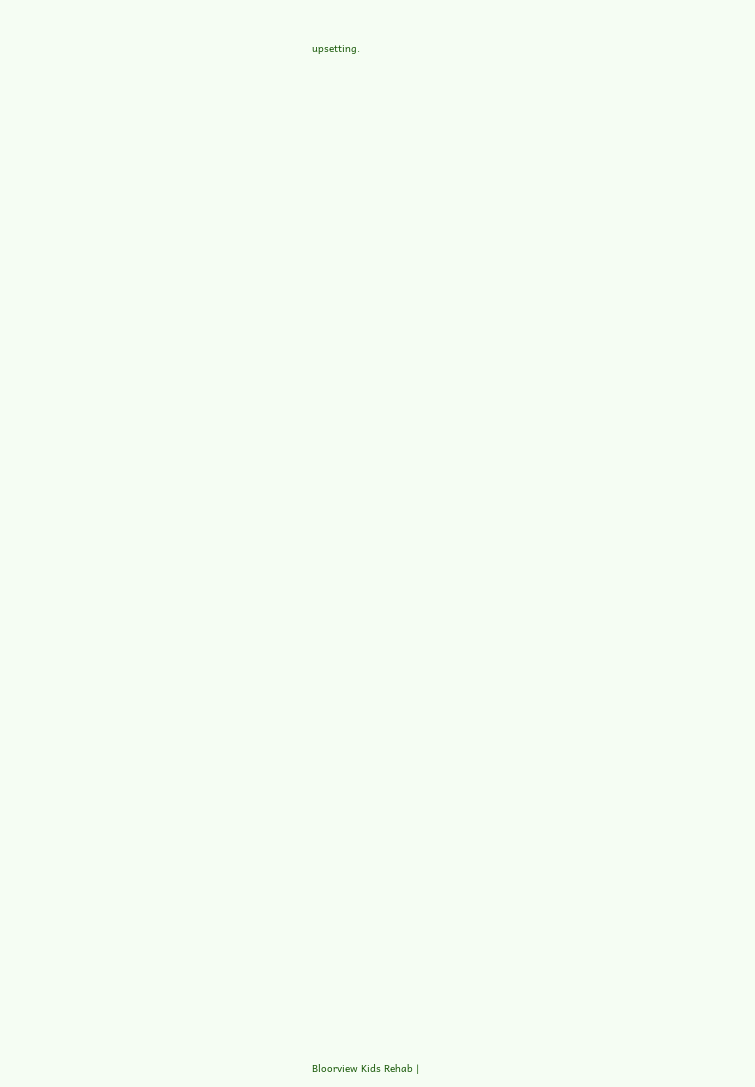upsetting.


















































Bloorview Kids Rehab |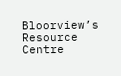Bloorview’s Resource Centre